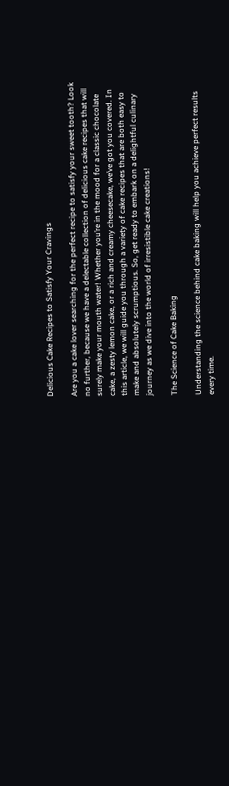Delicious Cake Recipes to Satisfy Your Cravings

Are you a cake lover searching for the perfect recipe to satisfy your sweet tooth? Look no further, because we have a delectable collection of delicious cake recipes that will surely make your mouth water! Whether you’re in the mood for a classic chocolate cake, a zesty lemon cake, or a rich and creamy cheesecake, we’ve got you covered. In this article, we will guide you through a variety of cake recipes that are both easy to make and absolutely scrumptious. So, get ready to embark on a delightful culinary journey as we dive into the world of irresistible cake creations!

The Science of Cake Baking

Understanding the science behind cake baking will help you achieve perfect results every time.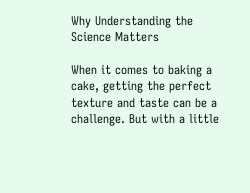Why Understanding the Science Matters

When it comes to baking a cake, getting the perfect texture and taste can be a challenge. But with a little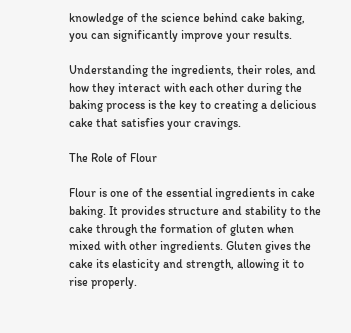knowledge of the science behind cake baking, you can significantly improve your results.

Understanding the ingredients, their roles, and how they interact with each other during the baking process is the key to creating a delicious cake that satisfies your cravings.

The Role of Flour

Flour is one of the essential ingredients in cake baking. It provides structure and stability to the cake through the formation of gluten when mixed with other ingredients. Gluten gives the cake its elasticity and strength, allowing it to rise properly.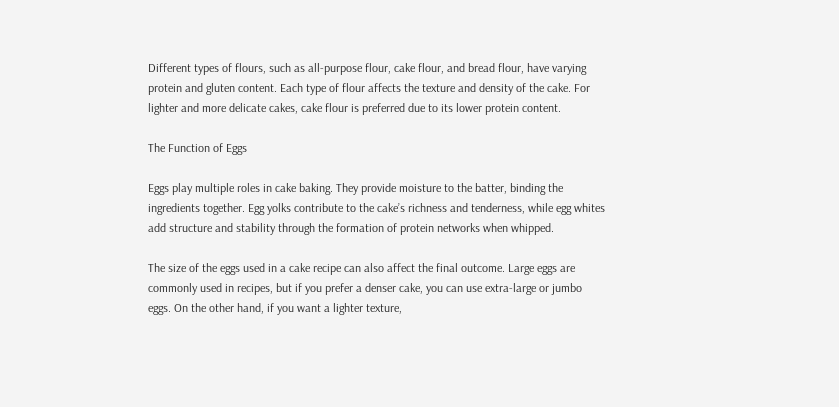Different types of flours, such as all-purpose flour, cake flour, and bread flour, have varying protein and gluten content. Each type of flour affects the texture and density of the cake. For lighter and more delicate cakes, cake flour is preferred due to its lower protein content.

The Function of Eggs

Eggs play multiple roles in cake baking. They provide moisture to the batter, binding the ingredients together. Egg yolks contribute to the cake’s richness and tenderness, while egg whites add structure and stability through the formation of protein networks when whipped.

The size of the eggs used in a cake recipe can also affect the final outcome. Large eggs are commonly used in recipes, but if you prefer a denser cake, you can use extra-large or jumbo eggs. On the other hand, if you want a lighter texture,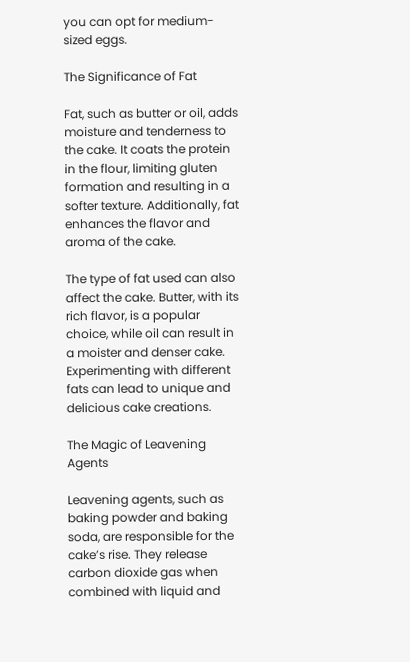you can opt for medium-sized eggs.

The Significance of Fat

Fat, such as butter or oil, adds moisture and tenderness to the cake. It coats the protein in the flour, limiting gluten formation and resulting in a softer texture. Additionally, fat enhances the flavor and aroma of the cake.

The type of fat used can also affect the cake. Butter, with its rich flavor, is a popular choice, while oil can result in a moister and denser cake. Experimenting with different fats can lead to unique and delicious cake creations.

The Magic of Leavening Agents

Leavening agents, such as baking powder and baking soda, are responsible for the cake’s rise. They release carbon dioxide gas when combined with liquid and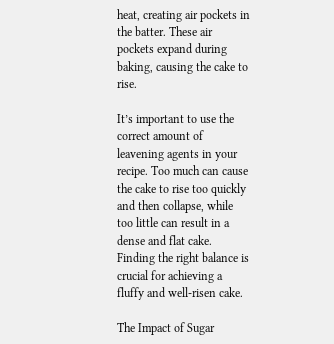heat, creating air pockets in the batter. These air pockets expand during baking, causing the cake to rise.

It’s important to use the correct amount of leavening agents in your recipe. Too much can cause the cake to rise too quickly and then collapse, while too little can result in a dense and flat cake. Finding the right balance is crucial for achieving a fluffy and well-risen cake.

The Impact of Sugar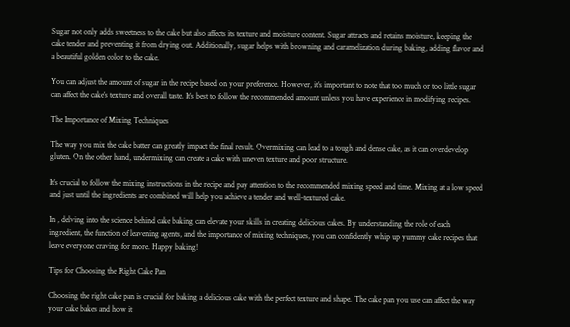Sugar not only adds sweetness to the cake but also affects its texture and moisture content. Sugar attracts and retains moisture, keeping the cake tender and preventing it from drying out. Additionally, sugar helps with browning and caramelization during baking, adding flavor and a beautiful golden color to the cake.

You can adjust the amount of sugar in the recipe based on your preference. However, it’s important to note that too much or too little sugar can affect the cake’s texture and overall taste. It’s best to follow the recommended amount unless you have experience in modifying recipes.

The Importance of Mixing Techniques

The way you mix the cake batter can greatly impact the final result. Overmixing can lead to a tough and dense cake, as it can overdevelop gluten. On the other hand, undermixing can create a cake with uneven texture and poor structure.

It’s crucial to follow the mixing instructions in the recipe and pay attention to the recommended mixing speed and time. Mixing at a low speed and just until the ingredients are combined will help you achieve a tender and well-textured cake.

In , delving into the science behind cake baking can elevate your skills in creating delicious cakes. By understanding the role of each ingredient, the function of leavening agents, and the importance of mixing techniques, you can confidently whip up yummy cake recipes that leave everyone craving for more. Happy baking!

Tips for Choosing the Right Cake Pan

Choosing the right cake pan is crucial for baking a delicious cake with the perfect texture and shape. The cake pan you use can affect the way your cake bakes and how it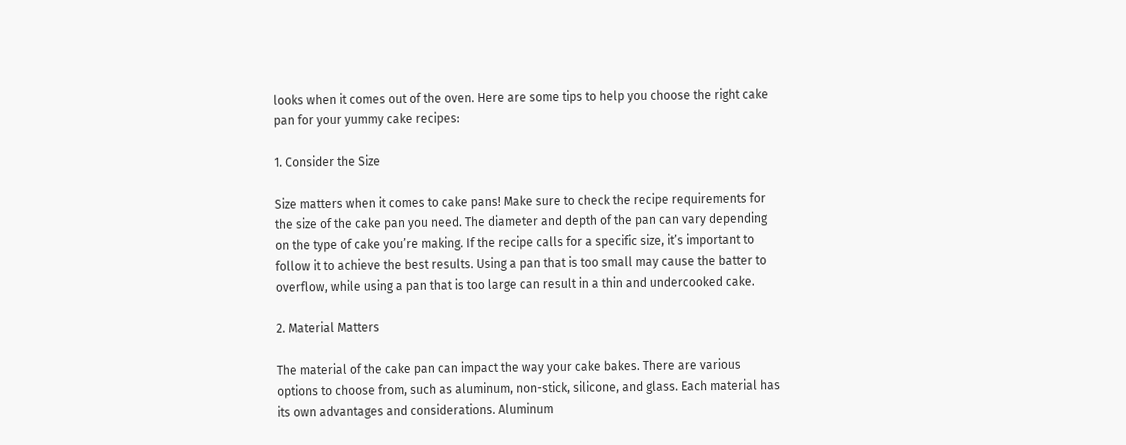looks when it comes out of the oven. Here are some tips to help you choose the right cake pan for your yummy cake recipes:

1. Consider the Size

Size matters when it comes to cake pans! Make sure to check the recipe requirements for the size of the cake pan you need. The diameter and depth of the pan can vary depending on the type of cake you’re making. If the recipe calls for a specific size, it’s important to follow it to achieve the best results. Using a pan that is too small may cause the batter to overflow, while using a pan that is too large can result in a thin and undercooked cake.

2. Material Matters

The material of the cake pan can impact the way your cake bakes. There are various options to choose from, such as aluminum, non-stick, silicone, and glass. Each material has its own advantages and considerations. Aluminum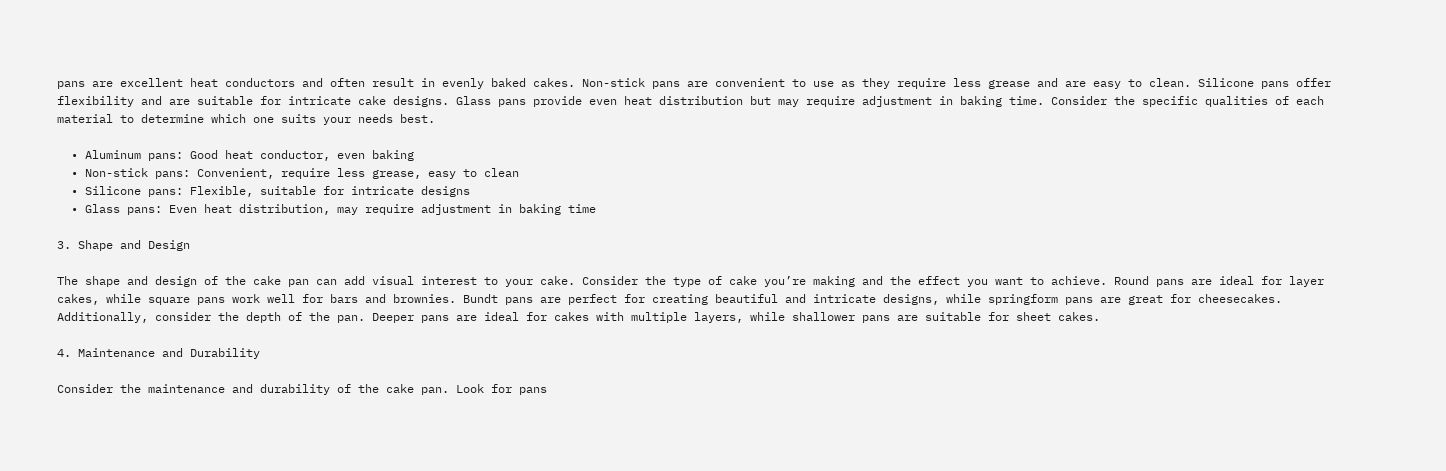pans are excellent heat conductors and often result in evenly baked cakes. Non-stick pans are convenient to use as they require less grease and are easy to clean. Silicone pans offer flexibility and are suitable for intricate cake designs. Glass pans provide even heat distribution but may require adjustment in baking time. Consider the specific qualities of each material to determine which one suits your needs best.

  • Aluminum pans: Good heat conductor, even baking
  • Non-stick pans: Convenient, require less grease, easy to clean
  • Silicone pans: Flexible, suitable for intricate designs
  • Glass pans: Even heat distribution, may require adjustment in baking time

3. Shape and Design

The shape and design of the cake pan can add visual interest to your cake. Consider the type of cake you’re making and the effect you want to achieve. Round pans are ideal for layer cakes, while square pans work well for bars and brownies. Bundt pans are perfect for creating beautiful and intricate designs, while springform pans are great for cheesecakes. Additionally, consider the depth of the pan. Deeper pans are ideal for cakes with multiple layers, while shallower pans are suitable for sheet cakes.

4. Maintenance and Durability

Consider the maintenance and durability of the cake pan. Look for pans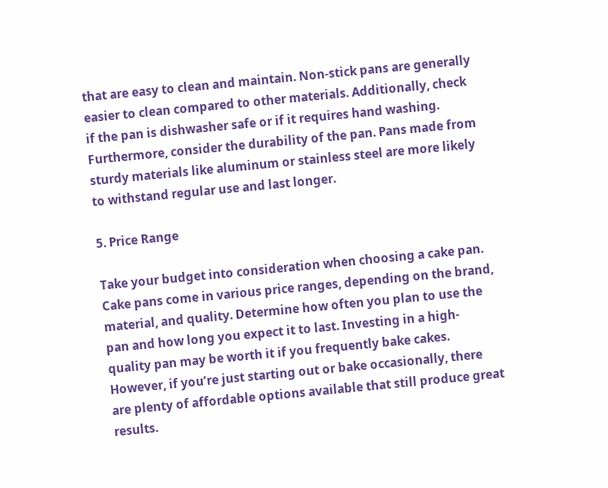that are easy to clean and maintain. Non-stick pans are generally easier to clean compared to other materials. Additionally, check if the pan is dishwasher safe or if it requires hand washing. Furthermore, consider the durability of the pan. Pans made from sturdy materials like aluminum or stainless steel are more likely to withstand regular use and last longer.

5. Price Range

Take your budget into consideration when choosing a cake pan. Cake pans come in various price ranges, depending on the brand, material, and quality. Determine how often you plan to use the pan and how long you expect it to last. Investing in a high-quality pan may be worth it if you frequently bake cakes. However, if you’re just starting out or bake occasionally, there are plenty of affordable options available that still produce great results.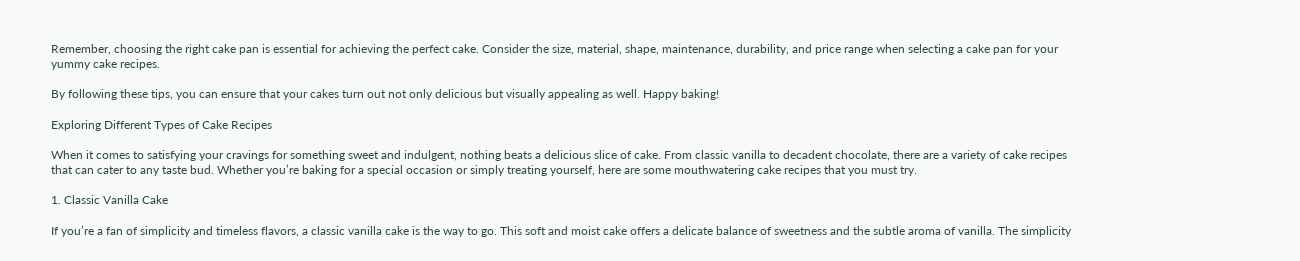Remember, choosing the right cake pan is essential for achieving the perfect cake. Consider the size, material, shape, maintenance, durability, and price range when selecting a cake pan for your yummy cake recipes.

By following these tips, you can ensure that your cakes turn out not only delicious but visually appealing as well. Happy baking!

Exploring Different Types of Cake Recipes

When it comes to satisfying your cravings for something sweet and indulgent, nothing beats a delicious slice of cake. From classic vanilla to decadent chocolate, there are a variety of cake recipes that can cater to any taste bud. Whether you’re baking for a special occasion or simply treating yourself, here are some mouthwatering cake recipes that you must try.

1. Classic Vanilla Cake

If you’re a fan of simplicity and timeless flavors, a classic vanilla cake is the way to go. This soft and moist cake offers a delicate balance of sweetness and the subtle aroma of vanilla. The simplicity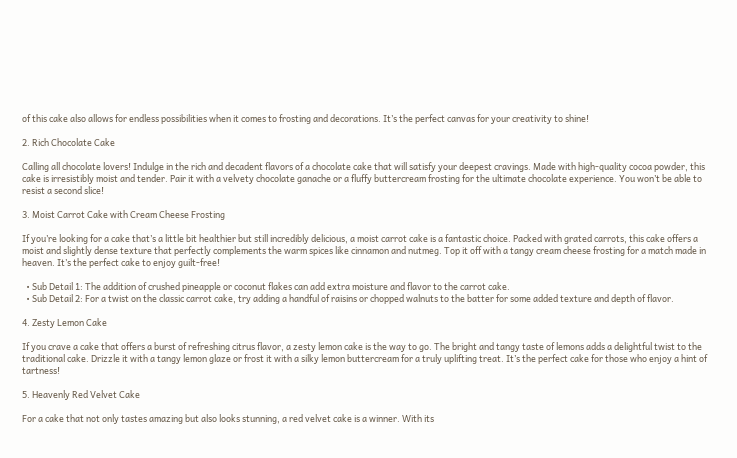of this cake also allows for endless possibilities when it comes to frosting and decorations. It’s the perfect canvas for your creativity to shine!

2. Rich Chocolate Cake

Calling all chocolate lovers! Indulge in the rich and decadent flavors of a chocolate cake that will satisfy your deepest cravings. Made with high-quality cocoa powder, this cake is irresistibly moist and tender. Pair it with a velvety chocolate ganache or a fluffy buttercream frosting for the ultimate chocolate experience. You won’t be able to resist a second slice!

3. Moist Carrot Cake with Cream Cheese Frosting

If you’re looking for a cake that’s a little bit healthier but still incredibly delicious, a moist carrot cake is a fantastic choice. Packed with grated carrots, this cake offers a moist and slightly dense texture that perfectly complements the warm spices like cinnamon and nutmeg. Top it off with a tangy cream cheese frosting for a match made in heaven. It’s the perfect cake to enjoy guilt-free!

  • Sub Detail 1: The addition of crushed pineapple or coconut flakes can add extra moisture and flavor to the carrot cake.
  • Sub Detail 2: For a twist on the classic carrot cake, try adding a handful of raisins or chopped walnuts to the batter for some added texture and depth of flavor.

4. Zesty Lemon Cake

If you crave a cake that offers a burst of refreshing citrus flavor, a zesty lemon cake is the way to go. The bright and tangy taste of lemons adds a delightful twist to the traditional cake. Drizzle it with a tangy lemon glaze or frost it with a silky lemon buttercream for a truly uplifting treat. It’s the perfect cake for those who enjoy a hint of tartness!

5. Heavenly Red Velvet Cake

For a cake that not only tastes amazing but also looks stunning, a red velvet cake is a winner. With its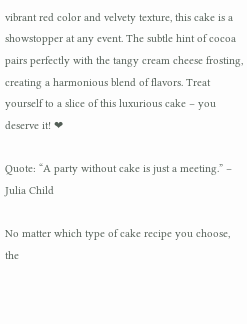vibrant red color and velvety texture, this cake is a showstopper at any event. The subtle hint of cocoa pairs perfectly with the tangy cream cheese frosting, creating a harmonious blend of flavors. Treat yourself to a slice of this luxurious cake – you deserve it! ❤

Quote: “A party without cake is just a meeting.” – Julia Child

No matter which type of cake recipe you choose, the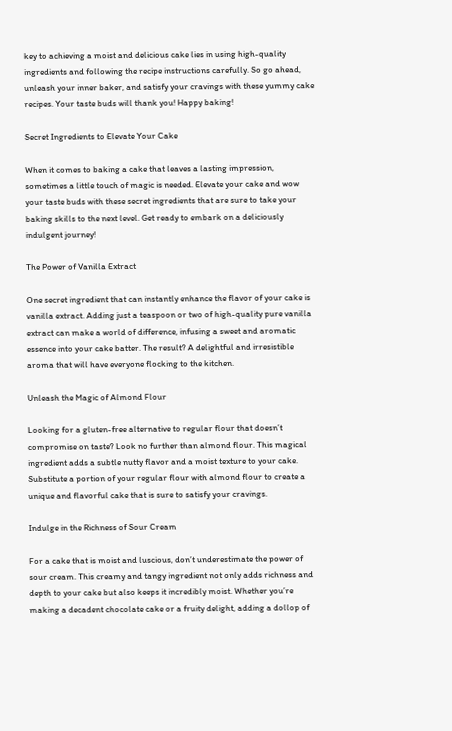key to achieving a moist and delicious cake lies in using high-quality ingredients and following the recipe instructions carefully. So go ahead, unleash your inner baker, and satisfy your cravings with these yummy cake recipes. Your taste buds will thank you! Happy baking!

Secret Ingredients to Elevate Your Cake

When it comes to baking a cake that leaves a lasting impression, sometimes a little touch of magic is needed. Elevate your cake and wow your taste buds with these secret ingredients that are sure to take your baking skills to the next level. Get ready to embark on a deliciously indulgent journey!

The Power of Vanilla Extract

One secret ingredient that can instantly enhance the flavor of your cake is vanilla extract. Adding just a teaspoon or two of high-quality pure vanilla extract can make a world of difference, infusing a sweet and aromatic essence into your cake batter. The result? A delightful and irresistible aroma that will have everyone flocking to the kitchen.

Unleash the Magic of Almond Flour

Looking for a gluten-free alternative to regular flour that doesn’t compromise on taste? Look no further than almond flour. This magical ingredient adds a subtle nutty flavor and a moist texture to your cake. Substitute a portion of your regular flour with almond flour to create a unique and flavorful cake that is sure to satisfy your cravings.

Indulge in the Richness of Sour Cream

For a cake that is moist and luscious, don’t underestimate the power of sour cream. This creamy and tangy ingredient not only adds richness and depth to your cake but also keeps it incredibly moist. Whether you’re making a decadent chocolate cake or a fruity delight, adding a dollop of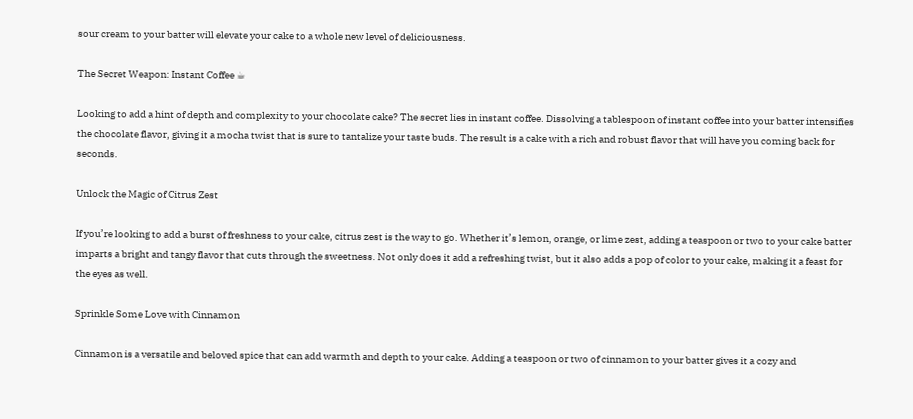sour cream to your batter will elevate your cake to a whole new level of deliciousness.

The Secret Weapon: Instant Coffee ☕

Looking to add a hint of depth and complexity to your chocolate cake? The secret lies in instant coffee. Dissolving a tablespoon of instant coffee into your batter intensifies the chocolate flavor, giving it a mocha twist that is sure to tantalize your taste buds. The result is a cake with a rich and robust flavor that will have you coming back for seconds.

Unlock the Magic of Citrus Zest

If you’re looking to add a burst of freshness to your cake, citrus zest is the way to go. Whether it’s lemon, orange, or lime zest, adding a teaspoon or two to your cake batter imparts a bright and tangy flavor that cuts through the sweetness. Not only does it add a refreshing twist, but it also adds a pop of color to your cake, making it a feast for the eyes as well.

Sprinkle Some Love with Cinnamon

Cinnamon is a versatile and beloved spice that can add warmth and depth to your cake. Adding a teaspoon or two of cinnamon to your batter gives it a cozy and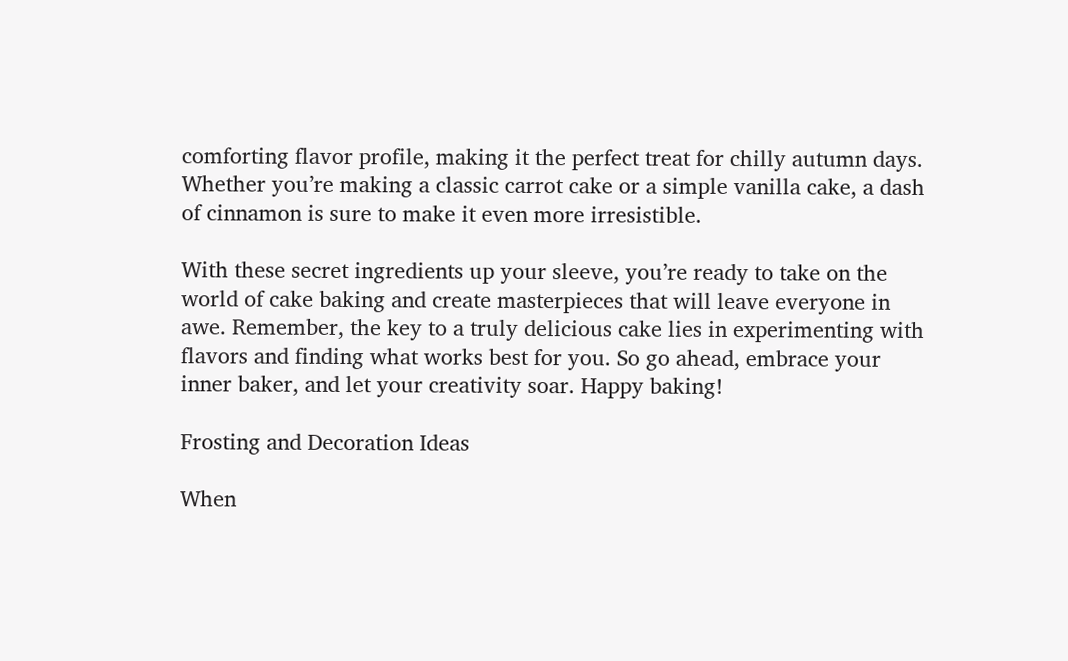comforting flavor profile, making it the perfect treat for chilly autumn days. Whether you’re making a classic carrot cake or a simple vanilla cake, a dash of cinnamon is sure to make it even more irresistible.

With these secret ingredients up your sleeve, you’re ready to take on the world of cake baking and create masterpieces that will leave everyone in awe. Remember, the key to a truly delicious cake lies in experimenting with flavors and finding what works best for you. So go ahead, embrace your inner baker, and let your creativity soar. Happy baking!

Frosting and Decoration Ideas

When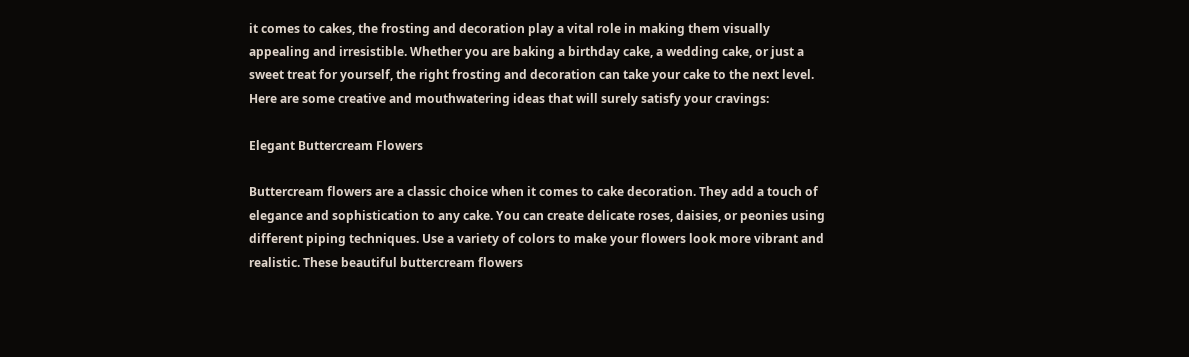it comes to cakes, the frosting and decoration play a vital role in making them visually appealing and irresistible. Whether you are baking a birthday cake, a wedding cake, or just a sweet treat for yourself, the right frosting and decoration can take your cake to the next level. Here are some creative and mouthwatering ideas that will surely satisfy your cravings:

Elegant Buttercream Flowers

Buttercream flowers are a classic choice when it comes to cake decoration. They add a touch of elegance and sophistication to any cake. You can create delicate roses, daisies, or peonies using different piping techniques. Use a variety of colors to make your flowers look more vibrant and realistic. These beautiful buttercream flowers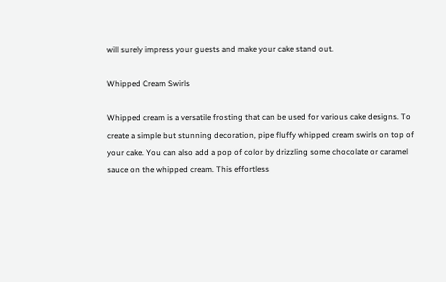will surely impress your guests and make your cake stand out.

Whipped Cream Swirls

Whipped cream is a versatile frosting that can be used for various cake designs. To create a simple but stunning decoration, pipe fluffy whipped cream swirls on top of your cake. You can also add a pop of color by drizzling some chocolate or caramel sauce on the whipped cream. This effortless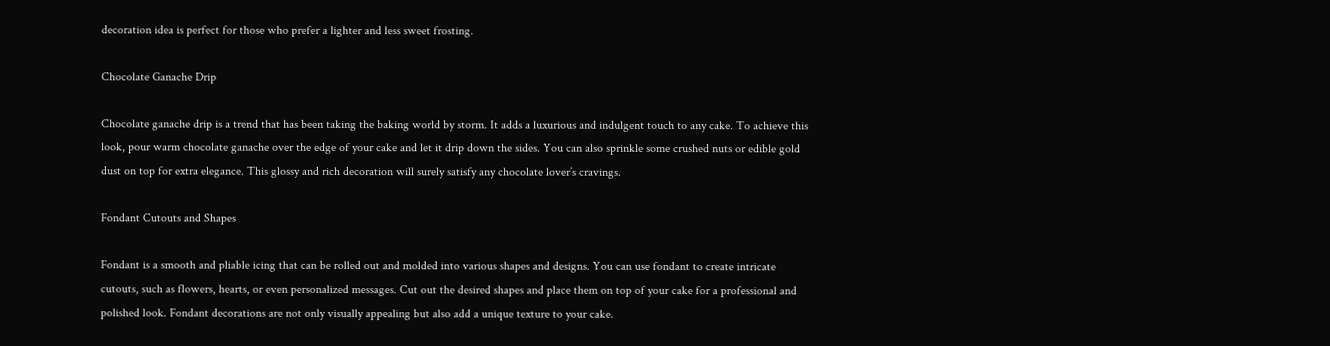decoration idea is perfect for those who prefer a lighter and less sweet frosting.

Chocolate Ganache Drip

Chocolate ganache drip is a trend that has been taking the baking world by storm. It adds a luxurious and indulgent touch to any cake. To achieve this look, pour warm chocolate ganache over the edge of your cake and let it drip down the sides. You can also sprinkle some crushed nuts or edible gold dust on top for extra elegance. This glossy and rich decoration will surely satisfy any chocolate lover’s cravings.

Fondant Cutouts and Shapes

Fondant is a smooth and pliable icing that can be rolled out and molded into various shapes and designs. You can use fondant to create intricate cutouts, such as flowers, hearts, or even personalized messages. Cut out the desired shapes and place them on top of your cake for a professional and polished look. Fondant decorations are not only visually appealing but also add a unique texture to your cake.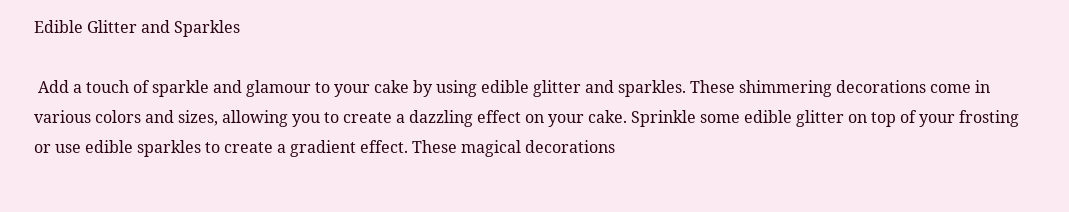Edible Glitter and Sparkles

 Add a touch of sparkle and glamour to your cake by using edible glitter and sparkles. These shimmering decorations come in various colors and sizes, allowing you to create a dazzling effect on your cake. Sprinkle some edible glitter on top of your frosting or use edible sparkles to create a gradient effect. These magical decorations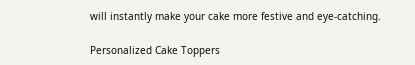will instantly make your cake more festive and eye-catching.

Personalized Cake Toppers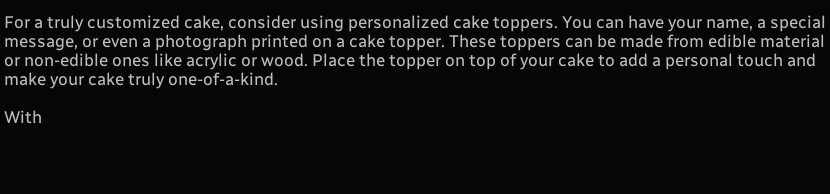For a truly customized cake, consider using personalized cake toppers. You can have your name, a special message, or even a photograph printed on a cake topper. These toppers can be made from edible material or non-edible ones like acrylic or wood. Place the topper on top of your cake to add a personal touch and make your cake truly one-of-a-kind.

With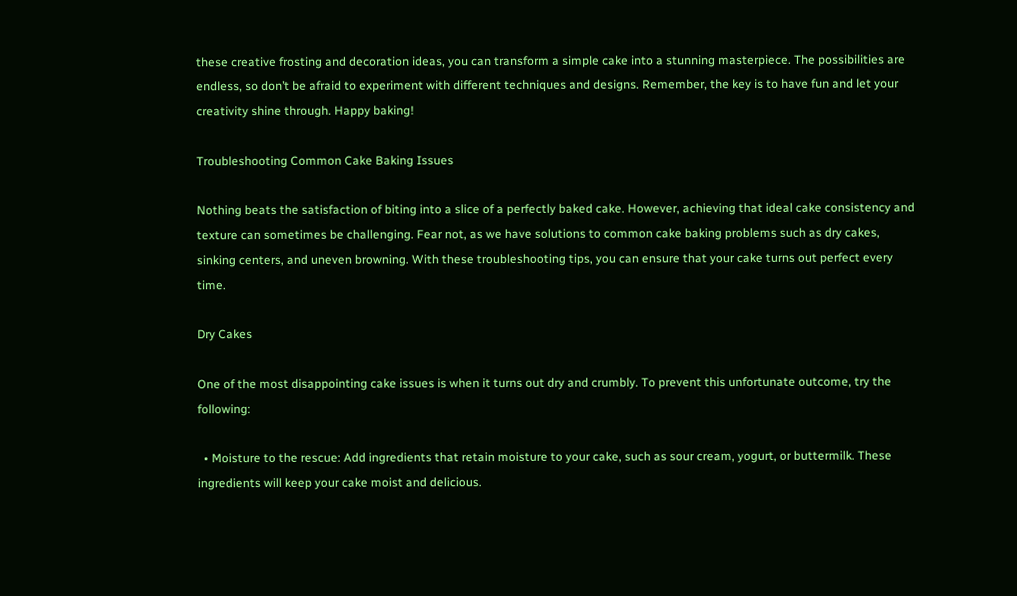these creative frosting and decoration ideas, you can transform a simple cake into a stunning masterpiece. The possibilities are endless, so don’t be afraid to experiment with different techniques and designs. Remember, the key is to have fun and let your creativity shine through. Happy baking!

Troubleshooting Common Cake Baking Issues

Nothing beats the satisfaction of biting into a slice of a perfectly baked cake. However, achieving that ideal cake consistency and texture can sometimes be challenging. Fear not, as we have solutions to common cake baking problems such as dry cakes, sinking centers, and uneven browning. With these troubleshooting tips, you can ensure that your cake turns out perfect every time.

Dry Cakes

One of the most disappointing cake issues is when it turns out dry and crumbly. To prevent this unfortunate outcome, try the following:

  • Moisture to the rescue: Add ingredients that retain moisture to your cake, such as sour cream, yogurt, or buttermilk. These ingredients will keep your cake moist and delicious.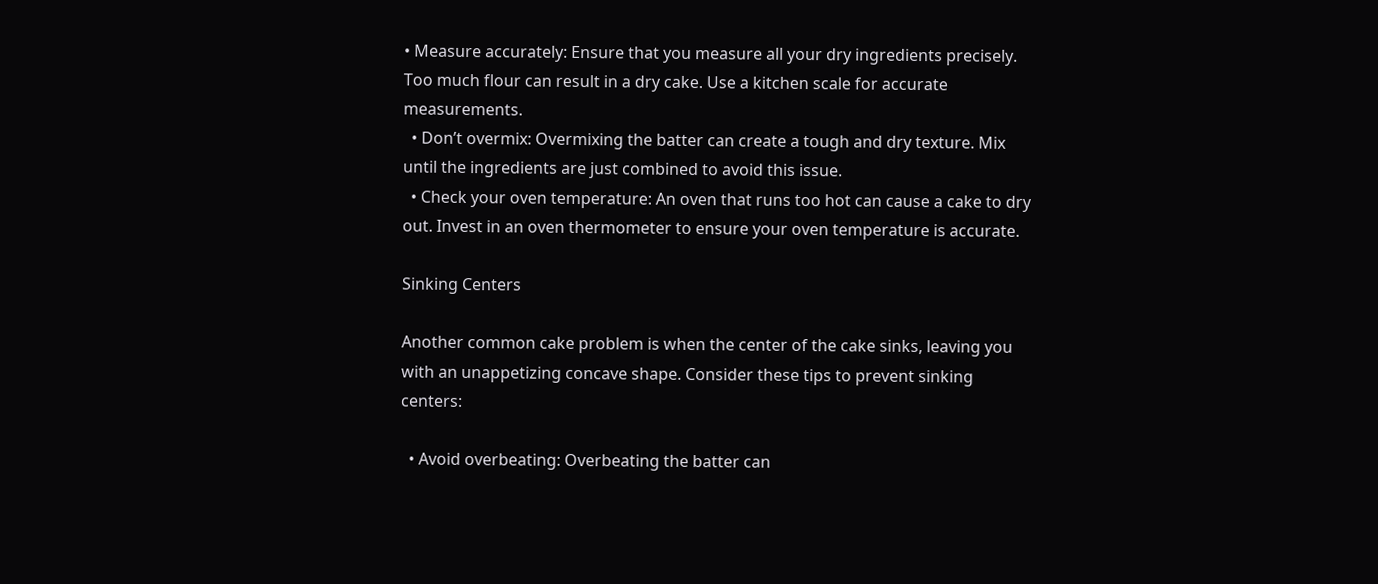• Measure accurately: Ensure that you measure all your dry ingredients precisely. Too much flour can result in a dry cake. Use a kitchen scale for accurate measurements.
  • Don’t overmix: Overmixing the batter can create a tough and dry texture. Mix until the ingredients are just combined to avoid this issue.
  • Check your oven temperature: An oven that runs too hot can cause a cake to dry out. Invest in an oven thermometer to ensure your oven temperature is accurate.

Sinking Centers

Another common cake problem is when the center of the cake sinks, leaving you with an unappetizing concave shape. Consider these tips to prevent sinking centers:

  • Avoid overbeating: Overbeating the batter can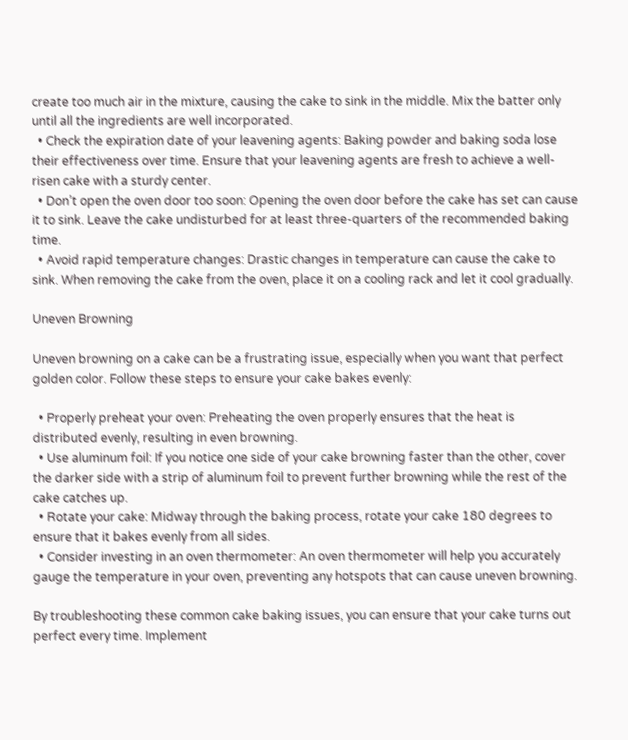create too much air in the mixture, causing the cake to sink in the middle. Mix the batter only until all the ingredients are well incorporated.
  • Check the expiration date of your leavening agents: Baking powder and baking soda lose their effectiveness over time. Ensure that your leavening agents are fresh to achieve a well-risen cake with a sturdy center.
  • Don’t open the oven door too soon: Opening the oven door before the cake has set can cause it to sink. Leave the cake undisturbed for at least three-quarters of the recommended baking time.
  • Avoid rapid temperature changes: Drastic changes in temperature can cause the cake to sink. When removing the cake from the oven, place it on a cooling rack and let it cool gradually.

Uneven Browning

Uneven browning on a cake can be a frustrating issue, especially when you want that perfect golden color. Follow these steps to ensure your cake bakes evenly:

  • Properly preheat your oven: Preheating the oven properly ensures that the heat is distributed evenly, resulting in even browning.
  • Use aluminum foil: If you notice one side of your cake browning faster than the other, cover the darker side with a strip of aluminum foil to prevent further browning while the rest of the cake catches up.
  • Rotate your cake: Midway through the baking process, rotate your cake 180 degrees to ensure that it bakes evenly from all sides.
  • Consider investing in an oven thermometer: An oven thermometer will help you accurately gauge the temperature in your oven, preventing any hotspots that can cause uneven browning.

By troubleshooting these common cake baking issues, you can ensure that your cake turns out perfect every time. Implement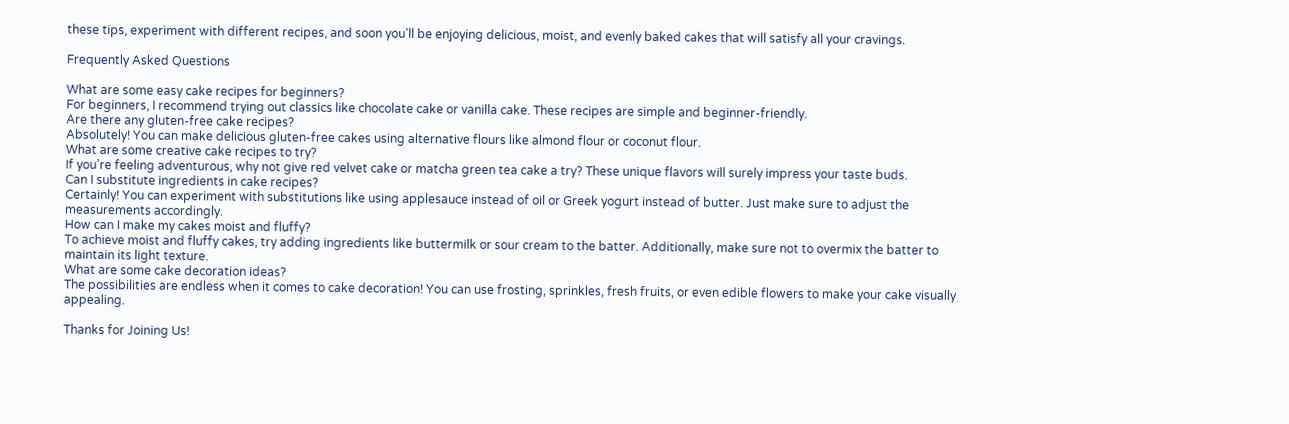these tips, experiment with different recipes, and soon you’ll be enjoying delicious, moist, and evenly baked cakes that will satisfy all your cravings.

Frequently Asked Questions

What are some easy cake recipes for beginners?
For beginners, I recommend trying out classics like chocolate cake or vanilla cake. These recipes are simple and beginner-friendly.
Are there any gluten-free cake recipes?
Absolutely! You can make delicious gluten-free cakes using alternative flours like almond flour or coconut flour.
What are some creative cake recipes to try?
If you’re feeling adventurous, why not give red velvet cake or matcha green tea cake a try? These unique flavors will surely impress your taste buds.
Can I substitute ingredients in cake recipes?
Certainly! You can experiment with substitutions like using applesauce instead of oil or Greek yogurt instead of butter. Just make sure to adjust the measurements accordingly.
How can I make my cakes moist and fluffy?
To achieve moist and fluffy cakes, try adding ingredients like buttermilk or sour cream to the batter. Additionally, make sure not to overmix the batter to maintain its light texture.
What are some cake decoration ideas?
The possibilities are endless when it comes to cake decoration! You can use frosting, sprinkles, fresh fruits, or even edible flowers to make your cake visually appealing.

Thanks for Joining Us!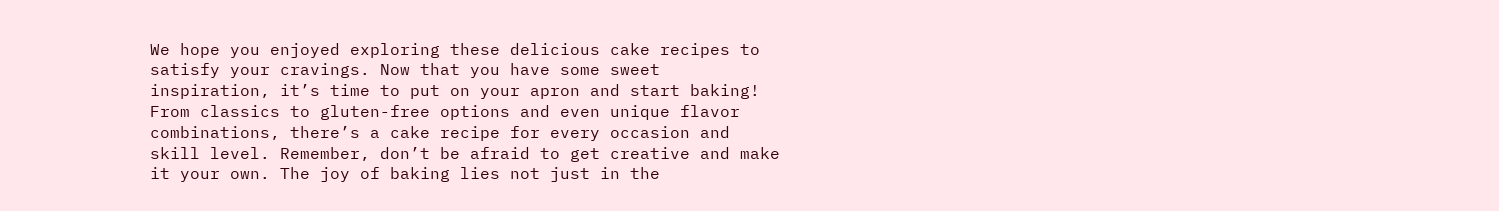We hope you enjoyed exploring these delicious cake recipes to satisfy your cravings. Now that you have some sweet inspiration, it’s time to put on your apron and start baking! From classics to gluten-free options and even unique flavor combinations, there’s a cake recipe for every occasion and skill level. Remember, don’t be afraid to get creative and make it your own. The joy of baking lies not just in the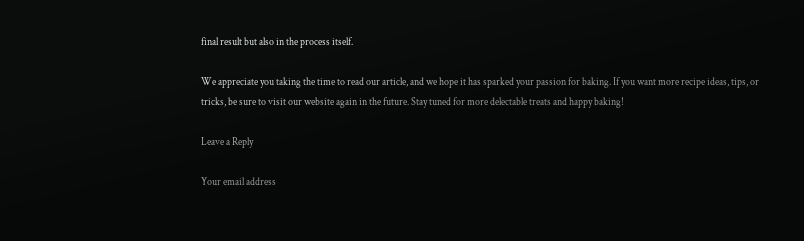final result but also in the process itself.

We appreciate you taking the time to read our article, and we hope it has sparked your passion for baking. If you want more recipe ideas, tips, or tricks, be sure to visit our website again in the future. Stay tuned for more delectable treats and happy baking!

Leave a Reply

Your email address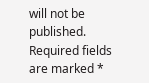will not be published. Required fields are marked *